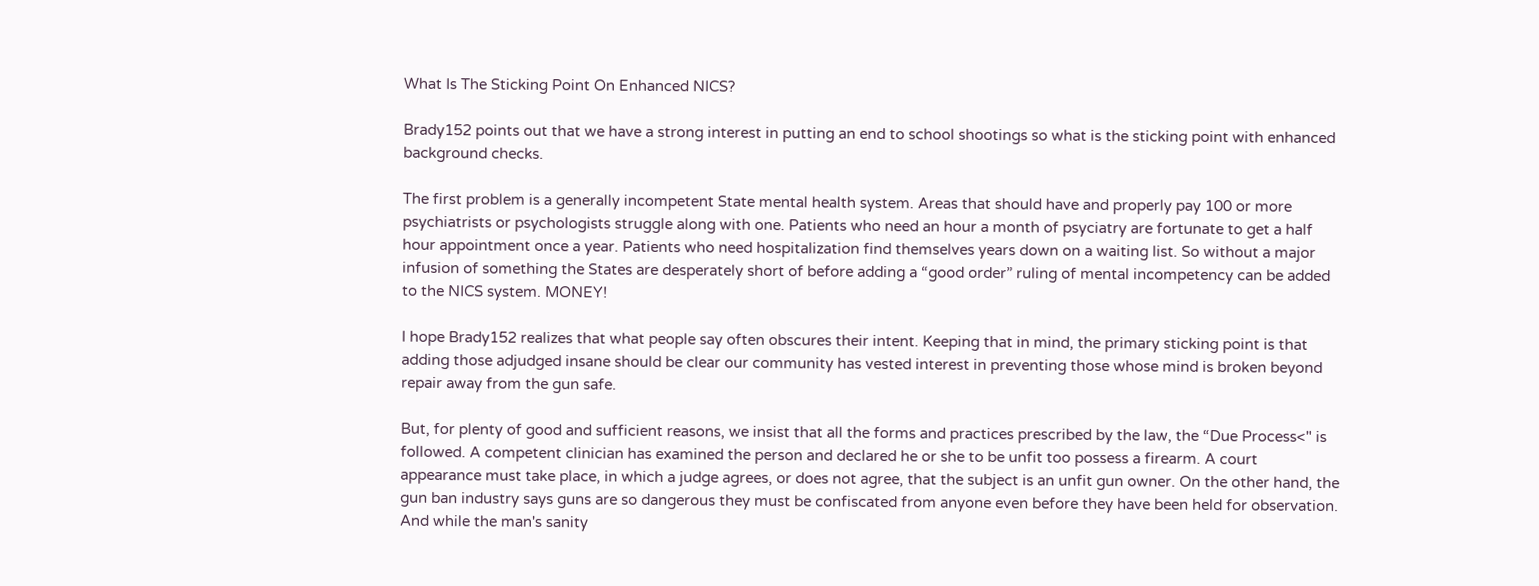What Is The Sticking Point On Enhanced NICS?

Brady152 points out that we have a strong interest in putting an end to school shootings so what is the sticking point with enhanced background checks.

The first problem is a generally incompetent State mental health system. Areas that should have and properly pay 100 or more psychiatrists or psychologists struggle along with one. Patients who need an hour a month of psyciatry are fortunate to get a half hour appointment once a year. Patients who need hospitalization find themselves years down on a waiting list. So without a major infusion of something the States are desperately short of before adding a “good order” ruling of mental incompetency can be added to the NICS system. MONEY!

I hope Brady152 realizes that what people say often obscures their intent. Keeping that in mind, the primary sticking point is that adding those adjudged insane should be clear our community has vested interest in preventing those whose mind is broken beyond repair away from the gun safe.

But, for plenty of good and sufficient reasons, we insist that all the forms and practices prescribed by the law, the “Due Process<" is followed. A competent clinician has examined the person and declared he or she to be unfit too possess a firearm. A court appearance must take place, in which a judge agrees, or does not agree, that the subject is an unfit gun owner. On the other hand, the gun ban industry says guns are so dangerous they must be confiscated from anyone even before they have been held for observation. And while the man's sanity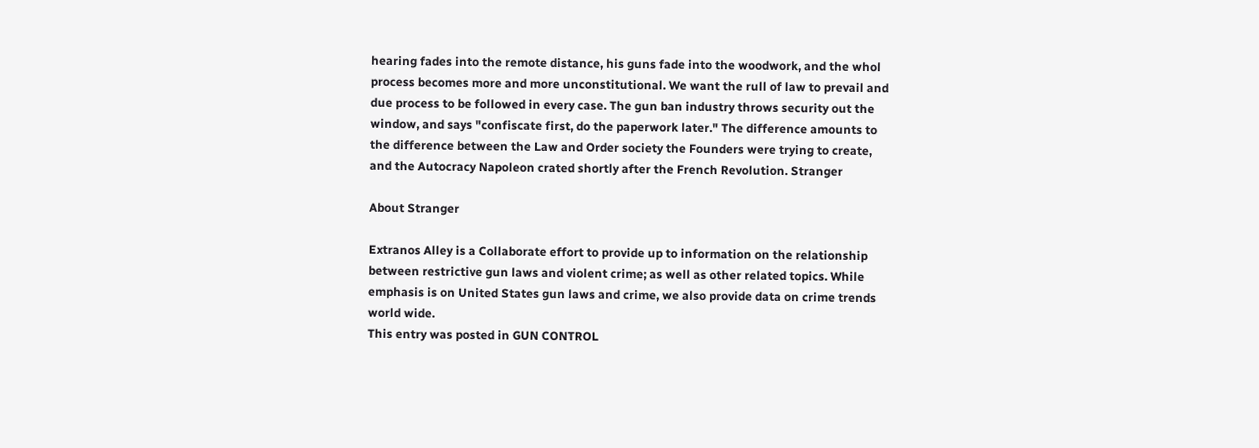hearing fades into the remote distance, his guns fade into the woodwork, and the whol process becomes more and more unconstitutional. We want the rull of law to prevail and due process to be followed in every case. The gun ban industry throws security out the window, and says "confiscate first, do the paperwork later." The difference amounts to the difference between the Law and Order society the Founders were trying to create, and the Autocracy Napoleon crated shortly after the French Revolution. Stranger

About Stranger

Extranos Alley is a Collaborate effort to provide up to information on the relationship between restrictive gun laws and violent crime; as well as other related topics. While emphasis is on United States gun laws and crime, we also provide data on crime trends world wide.
This entry was posted in GUN CONTROL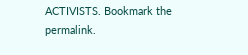ACTIVISTS. Bookmark the permalink.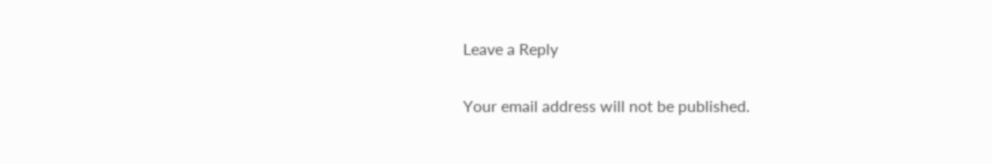Leave a Reply

Your email address will not be published.